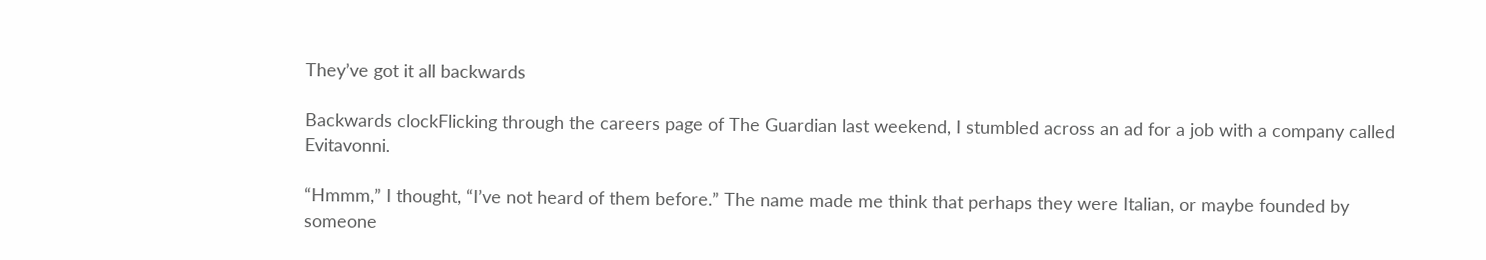They’ve got it all backwards

Backwards clockFlicking through the careers page of The Guardian last weekend, I stumbled across an ad for a job with a company called Evitavonni.

“Hmmm,” I thought, “I’ve not heard of them before.” The name made me think that perhaps they were Italian, or maybe founded by someone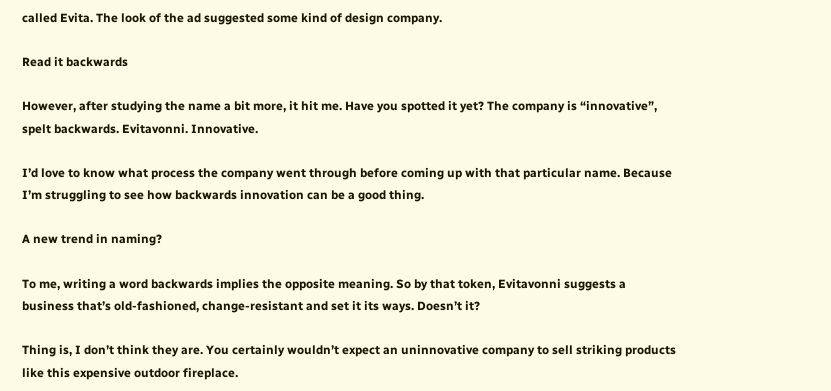called Evita. The look of the ad suggested some kind of design company.

Read it backwards

However, after studying the name a bit more, it hit me. Have you spotted it yet? The company is “innovative”, spelt backwards. Evitavonni. Innovative.

I’d love to know what process the company went through before coming up with that particular name. Because I’m struggling to see how backwards innovation can be a good thing.

A new trend in naming?

To me, writing a word backwards implies the opposite meaning. So by that token, Evitavonni suggests a business that’s old-fashioned, change-resistant and set it its ways. Doesn’t it?

Thing is, I don’t think they are. You certainly wouldn’t expect an uninnovative company to sell striking products like this expensive outdoor fireplace.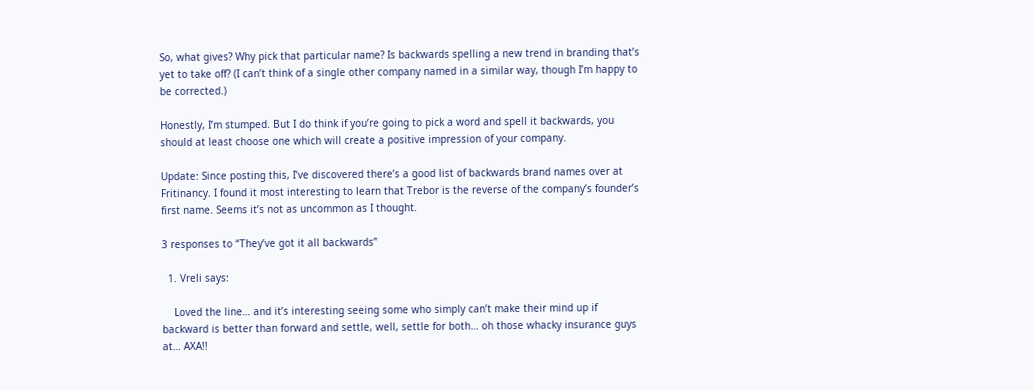So, what gives? Why pick that particular name? Is backwards spelling a new trend in branding that’s yet to take off? (I can’t think of a single other company named in a similar way, though I’m happy to be corrected.)

Honestly, I’m stumped. But I do think if you’re going to pick a word and spell it backwards, you should at least choose one which will create a positive impression of your company.

Update: Since posting this, I’ve discovered there’s a good list of backwards brand names over at Fritinancy. I found it most interesting to learn that Trebor is the reverse of the company’s founder’s first name. Seems it’s not as uncommon as I thought.

3 responses to “They’ve got it all backwards”

  1. Vreli says:

    Loved the line… and it’s interesting seeing some who simply can’t make their mind up if backward is better than forward and settle, well, settle for both… oh those whacky insurance guys at… AXA!!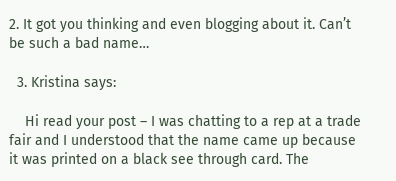2. It got you thinking and even blogging about it. Can’t be such a bad name…

  3. Kristina says:

    Hi read your post – I was chatting to a rep at a trade fair and I understood that the name came up because it was printed on a black see through card. The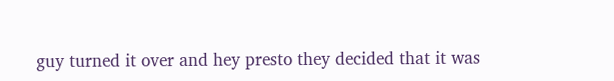guy turned it over and hey presto they decided that it was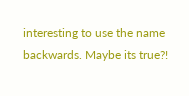interesting to use the name backwards. Maybe its true?!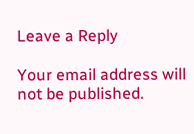Leave a Reply

Your email address will not be published.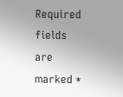Required fields are marked *